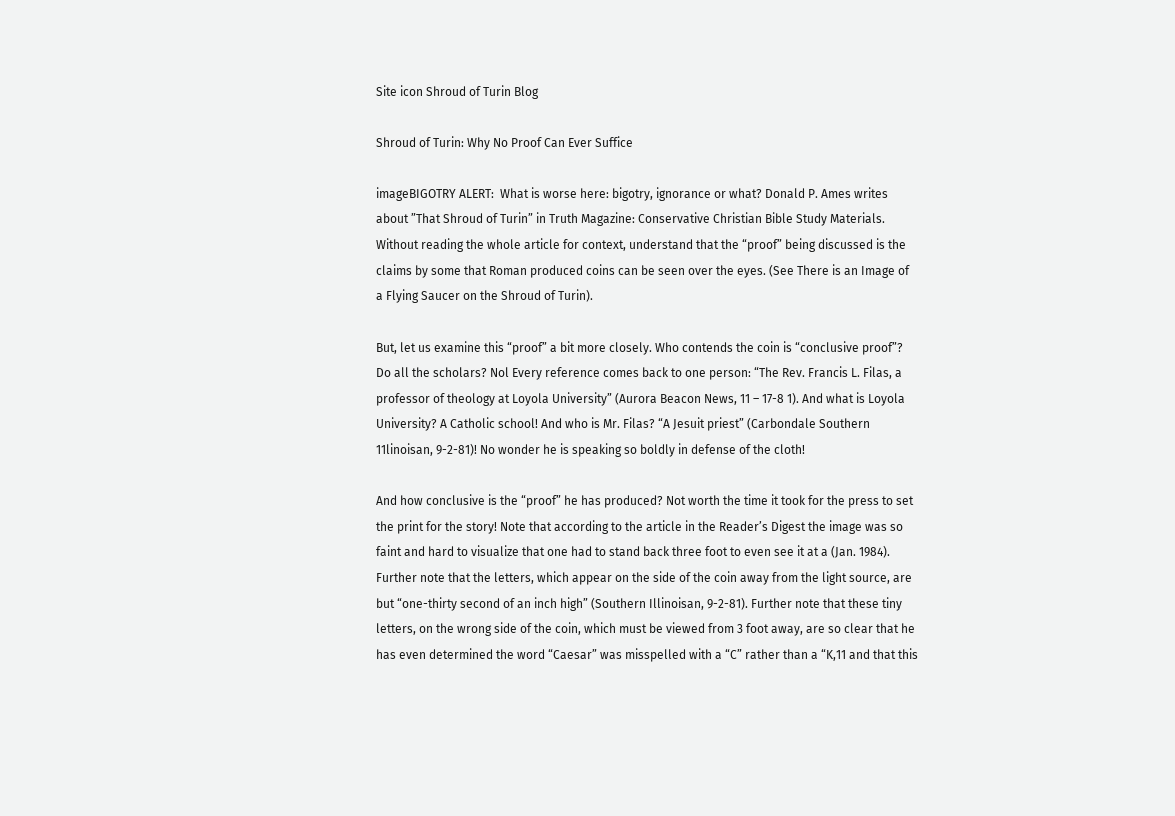Site icon Shroud of Turin Blog

Shroud of Turin: Why No Proof Can Ever Suffice

imageBIGOTRY ALERT:  What is worse here: bigotry, ignorance or what? Donald P. Ames writes about ”That Shroud of Turin” in Truth Magazine: Conservative Christian Bible Study Materials. Without reading the whole article for context, understand that the “proof” being discussed is the claims by some that Roman produced coins can be seen over the eyes. (See There is an Image of a Flying Saucer on the Shroud of Turin).

But, let us examine this “proof” a bit more closely. Who contends the coin is “conclusive proof”? Do all the scholars? Nol Every reference comes back to one person: “The Rev. Francis L. Filas, a professor of theology at Loyola University” (Aurora Beacon News, 11 – 17-8 1). And what is Loyola University? A Catholic school! And who is Mr. Filas? “A Jesuit priest” (Carbondale Southern 11linoisan, 9-2-81)! No wonder he is speaking so boldly in defense of the cloth!

And how conclusive is the “proof” he has produced? Not worth the time it took for the press to set the print for the story! Note that according to the article in the Reader’s Digest the image was so faint and hard to visualize that one had to stand back three foot to even see it at a (Jan. 1984). Further note that the letters, which appear on the side of the coin away from the light source, are but “one-thirty second of an inch high” (Southern Illinoisan, 9-2-81). Further note that these tiny letters, on the wrong side of the coin, which must be viewed from 3 foot away, are so clear that he has even determined the word “Caesar” was misspelled with a “C” rather than a “K,11 and that this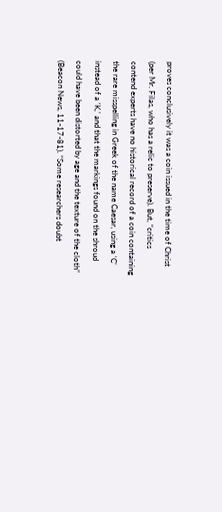proves conclusively it was a coin issued in the time of Christ (per Mr. Filas, who has a relic to preserve). But, “critics contend experts have no historical record of a coin containing the rare misspelling in Greek of the name Caesar, using a ‘C’ instead of a ‘K,’ and that the markings found on the shroud could have been distorted by age and the texture of the cloth” (Beacon News, 11-17-81). “Some researchers doubt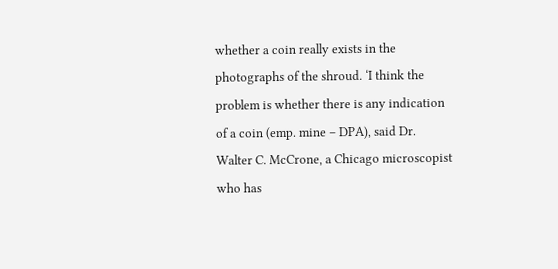whether a coin really exists in the photographs of the shroud. ‘I think the problem is whether there is any indication of a coin (emp. mine – DPA), said Dr. Walter C. McCrone, a Chicago microscopist who has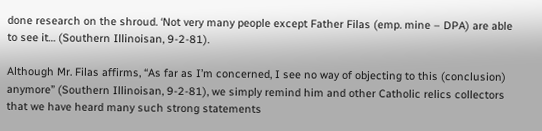done research on the shroud. ‘Not very many people except Father Filas (emp. mine – DPA) are able to see it… (Southern Illinoisan, 9-2-81).

Although Mr. Filas affirms, “As far as I’m concerned, I see no way of objecting to this (conclusion) anymore” (Southern Illinoisan, 9-2-81), we simply remind him and other Catholic relics collectors that we have heard many such strong statements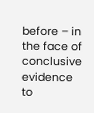before – in the face of conclusive evidence to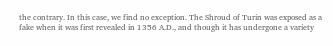the contrary. In this case, we find no exception. The Shroud of Turin was exposed as a fake when it was first revealed in 1356 A.D., and though it has undergone a variety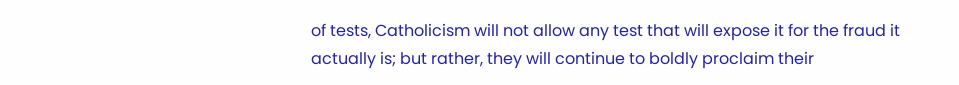of tests, Catholicism will not allow any test that will expose it for the fraud it actually is; but rather, they will continue to boldly proclaim their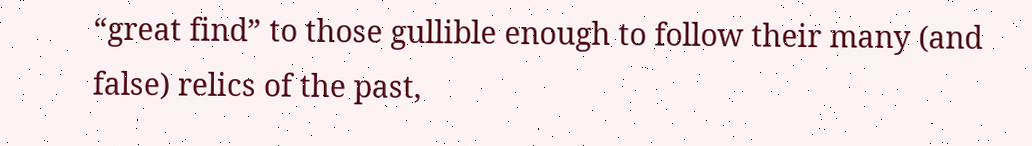“great find” to those gullible enough to follow their many (and false) relics of the past,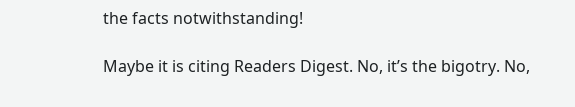the facts notwithstanding!

Maybe it is citing Readers Digest. No, it’s the bigotry. No,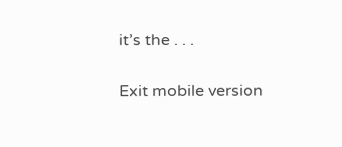it’s the . . .

Exit mobile version